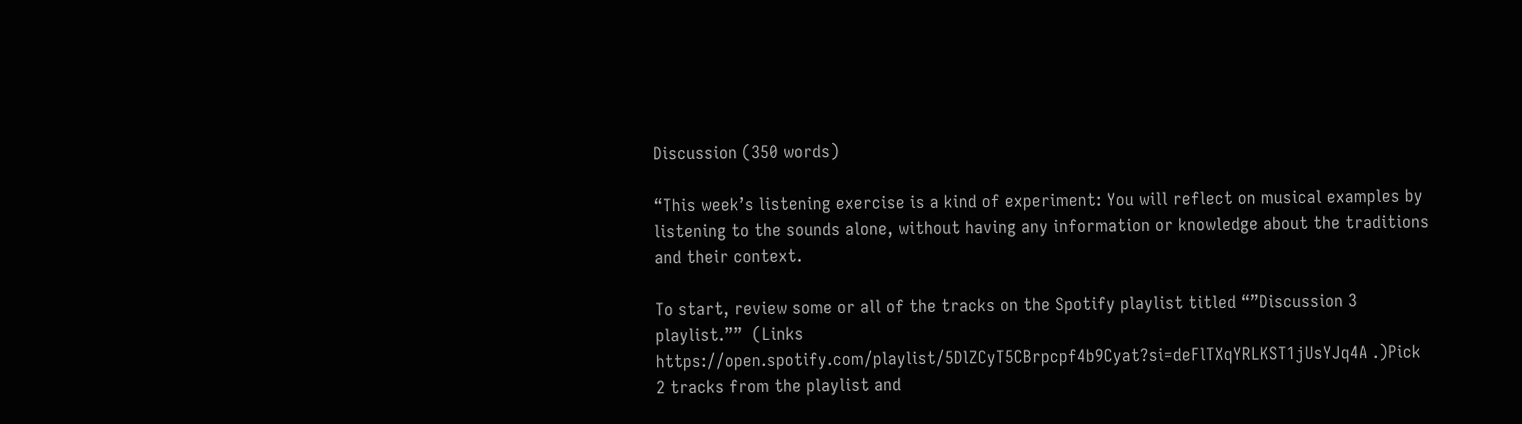Discussion (350 words)

“This week’s listening exercise is a kind of experiment: You will reflect on musical examples by listening to the sounds alone, without having any information or knowledge about the traditions and their context.

To start, review some or all of the tracks on the Spotify playlist titled “”Discussion 3 playlist.””  (Links  https://open.spotify.com/playlist/5DlZCyT5CBrpcpf4b9Cyat?si=deFlTXqYRLKST1jUsYJq4A .)Pick 2 tracks from the playlist and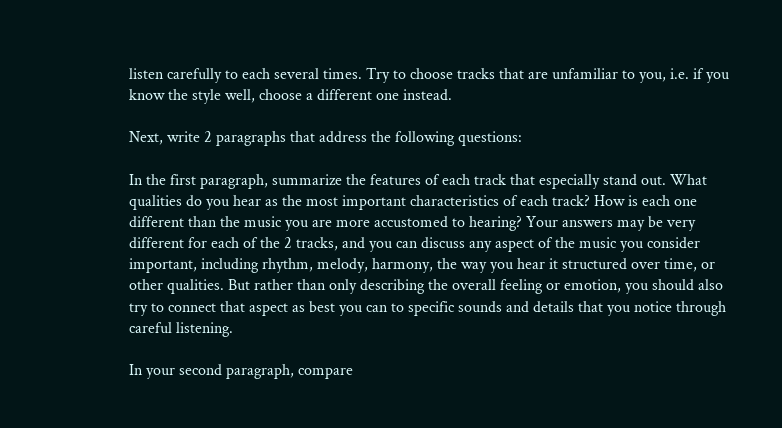listen carefully to each several times. Try to choose tracks that are unfamiliar to you, i.e. if you know the style well, choose a different one instead.

Next, write 2 paragraphs that address the following questions:

In the first paragraph, summarize the features of each track that especially stand out. What qualities do you hear as the most important characteristics of each track? How is each one different than the music you are more accustomed to hearing? Your answers may be very different for each of the 2 tracks, and you can discuss any aspect of the music you consider important, including rhythm, melody, harmony, the way you hear it structured over time, or other qualities. But rather than only describing the overall feeling or emotion, you should also try to connect that aspect as best you can to specific sounds and details that you notice through careful listening.

In your second paragraph, compare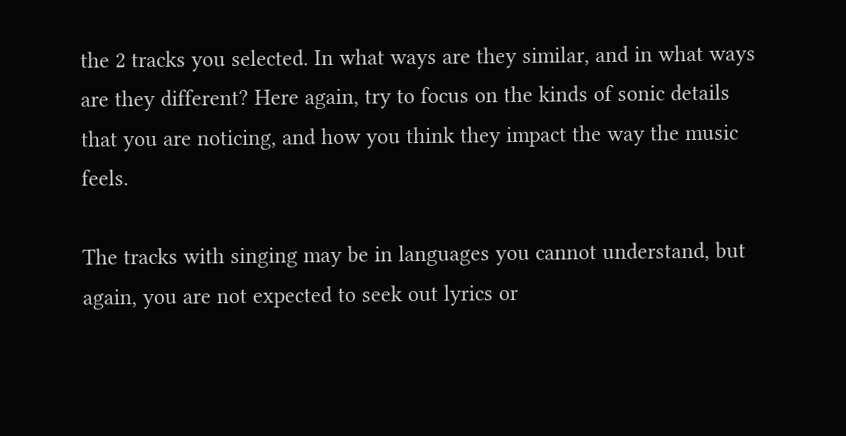the 2 tracks you selected. In what ways are they similar, and in what ways are they different? Here again, try to focus on the kinds of sonic details that you are noticing, and how you think they impact the way the music feels.

The tracks with singing may be in languages you cannot understand, but again, you are not expected to seek out lyrics or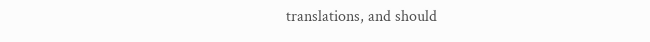translations, and should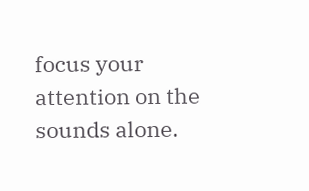focus your attention on the sounds alone.